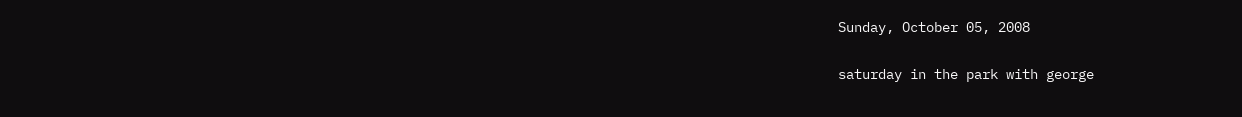Sunday, October 05, 2008

saturday in the park with george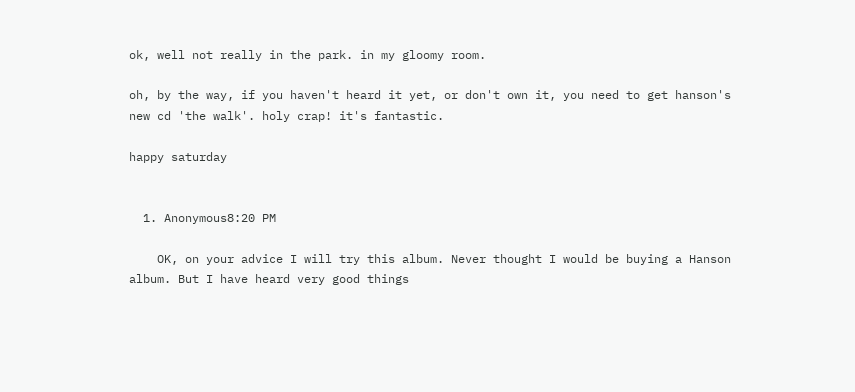ok, well not really in the park. in my gloomy room.

oh, by the way, if you haven't heard it yet, or don't own it, you need to get hanson's new cd 'the walk'. holy crap! it's fantastic.

happy saturday


  1. Anonymous8:20 PM

    OK, on your advice I will try this album. Never thought I would be buying a Hanson album. But I have heard very good things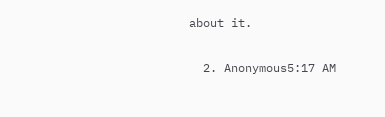about it.

  2. Anonymous5:17 AM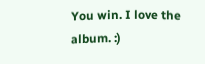You win. I love the album. :)